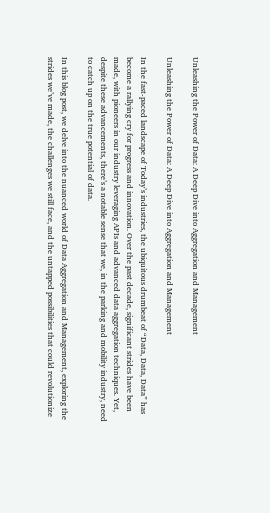Unleashing the Power of Data: A Deep Dive into Aggregation and Management

Unleashing the Power of Data: A Deep Dive into Aggregation and Management

In the fast-paced landscape of Today’s industries, the ubiquitous drumbeat of “Data, Data, Data” has become a rallying cry for progress and innovation. Over the past decade, significant strides have been made, with pioneers in our industry leveraging APIs and advanced data aggregation techniques. Yet, despite these advancements, there’s a notable sense that we, in the parking and mobility industry, need to catch up on the true potential of data.

In this blog post, we delve into the nuanced world of Data Aggregation and Management, exploring the strides we’ve made, the challenges we still face, and the untapped possibilities that could revolutionize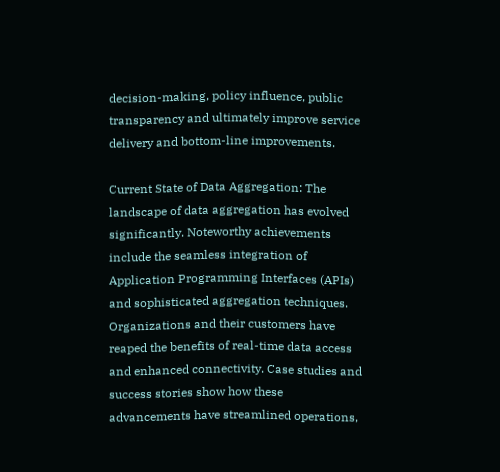decision-making, policy influence, public transparency and ultimately improve service delivery and bottom-line improvements.

Current State of Data Aggregation: The landscape of data aggregation has evolved significantly. Noteworthy achievements include the seamless integration of Application Programming Interfaces (APIs) and sophisticated aggregation techniques. Organizations and their customers have reaped the benefits of real-time data access and enhanced connectivity. Case studies and success stories show how these advancements have streamlined operations,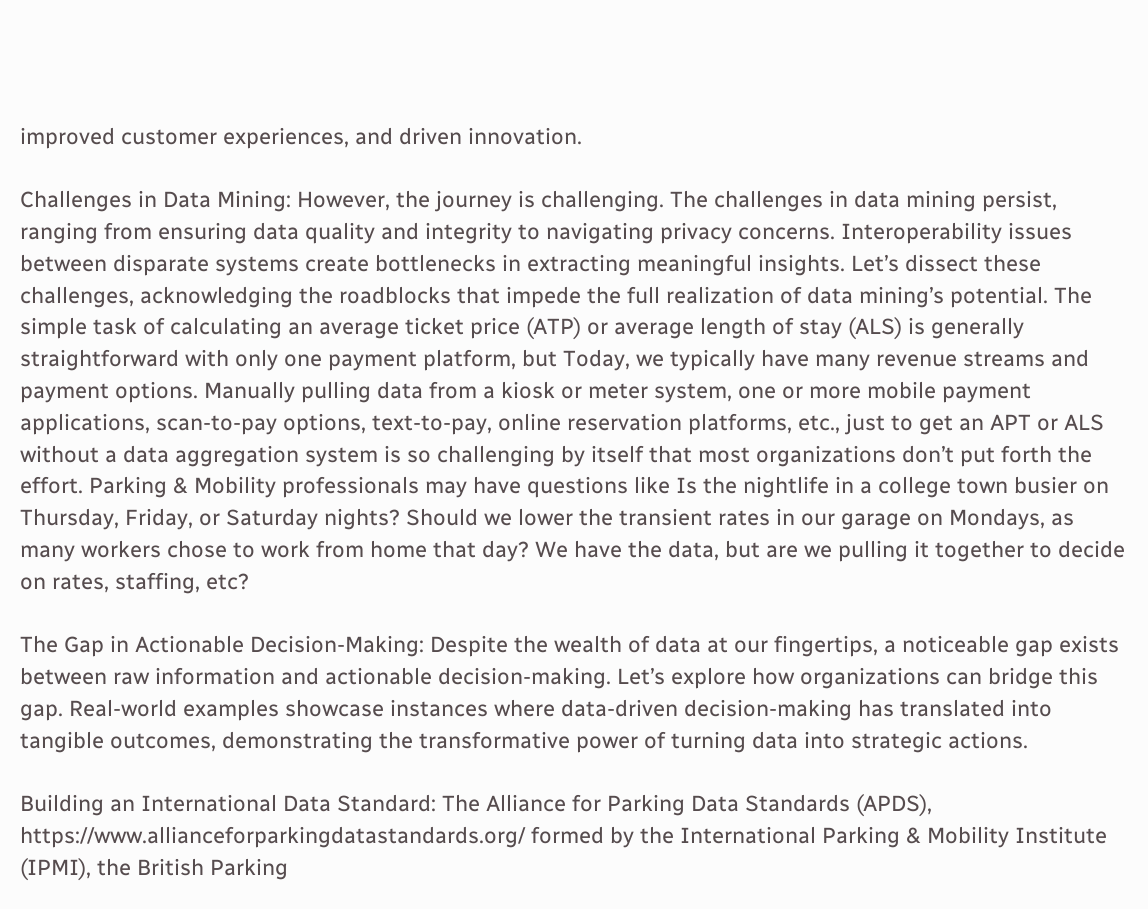improved customer experiences, and driven innovation.

Challenges in Data Mining: However, the journey is challenging. The challenges in data mining persist, ranging from ensuring data quality and integrity to navigating privacy concerns. Interoperability issues between disparate systems create bottlenecks in extracting meaningful insights. Let’s dissect these challenges, acknowledging the roadblocks that impede the full realization of data mining’s potential. The simple task of calculating an average ticket price (ATP) or average length of stay (ALS) is generally straightforward with only one payment platform, but Today, we typically have many revenue streams and payment options. Manually pulling data from a kiosk or meter system, one or more mobile payment applications, scan-to-pay options, text-to-pay, online reservation platforms, etc., just to get an APT or ALS without a data aggregation system is so challenging by itself that most organizations don’t put forth the effort. Parking & Mobility professionals may have questions like Is the nightlife in a college town busier on Thursday, Friday, or Saturday nights? Should we lower the transient rates in our garage on Mondays, as many workers chose to work from home that day? We have the data, but are we pulling it together to decide on rates, staffing, etc?

The Gap in Actionable Decision-Making: Despite the wealth of data at our fingertips, a noticeable gap exists between raw information and actionable decision-making. Let’s explore how organizations can bridge this gap. Real-world examples showcase instances where data-driven decision-making has translated into tangible outcomes, demonstrating the transformative power of turning data into strategic actions.

Building an International Data Standard: The Alliance for Parking Data Standards (APDS), https://www.allianceforparkingdatastandards.org/ formed by the International Parking & Mobility Institute (IPMI), the British Parking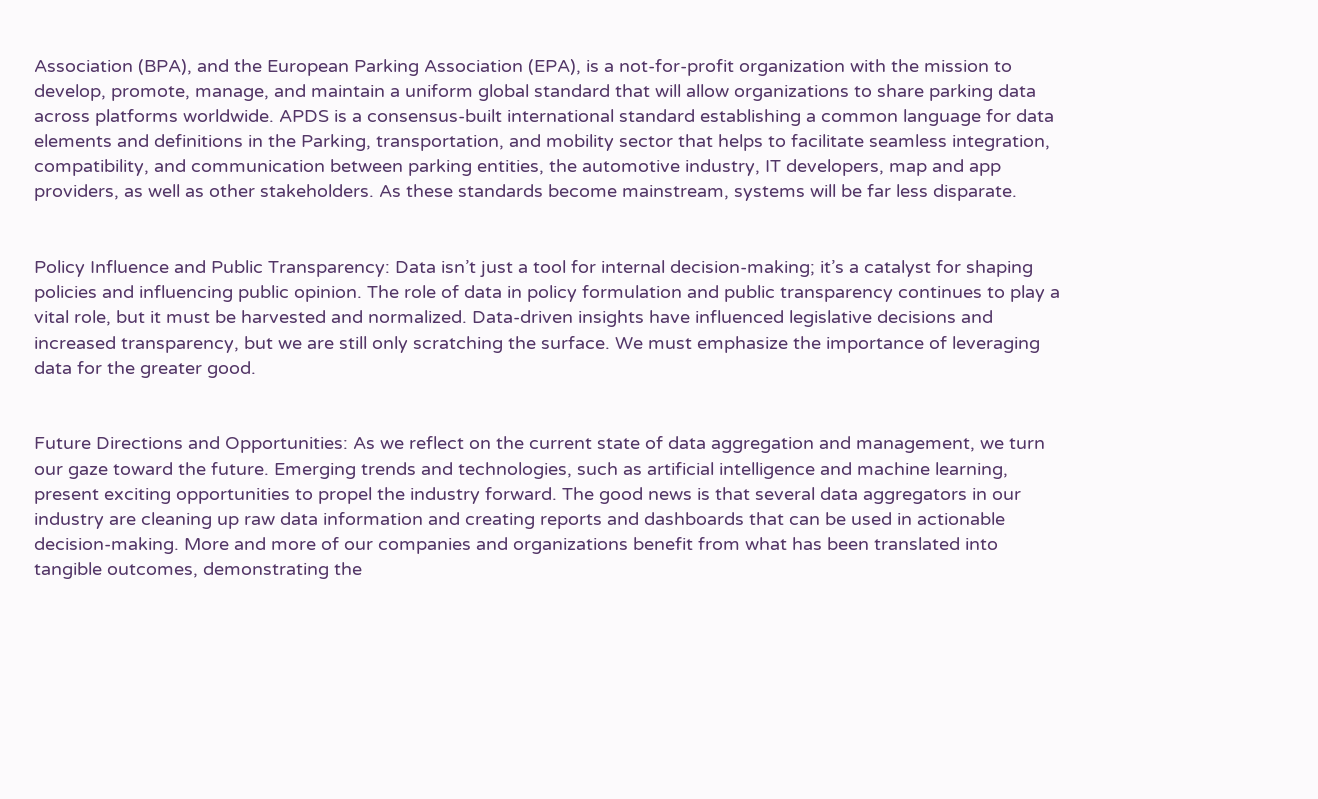Association (BPA), and the European Parking Association (EPA), is a not-for-profit organization with the mission to develop, promote, manage, and maintain a uniform global standard that will allow organizations to share parking data across platforms worldwide. APDS is a consensus-built international standard establishing a common language for data elements and definitions in the Parking, transportation, and mobility sector that helps to facilitate seamless integration, compatibility, and communication between parking entities, the automotive industry, IT developers, map and app providers, as well as other stakeholders. As these standards become mainstream, systems will be far less disparate.


Policy Influence and Public Transparency: Data isn’t just a tool for internal decision-making; it’s a catalyst for shaping policies and influencing public opinion. The role of data in policy formulation and public transparency continues to play a vital role, but it must be harvested and normalized. Data-driven insights have influenced legislative decisions and increased transparency, but we are still only scratching the surface. We must emphasize the importance of leveraging data for the greater good.


Future Directions and Opportunities: As we reflect on the current state of data aggregation and management, we turn our gaze toward the future. Emerging trends and technologies, such as artificial intelligence and machine learning, present exciting opportunities to propel the industry forward. The good news is that several data aggregators in our industry are cleaning up raw data information and creating reports and dashboards that can be used in actionable decision-making. More and more of our companies and organizations benefit from what has been translated into tangible outcomes, demonstrating the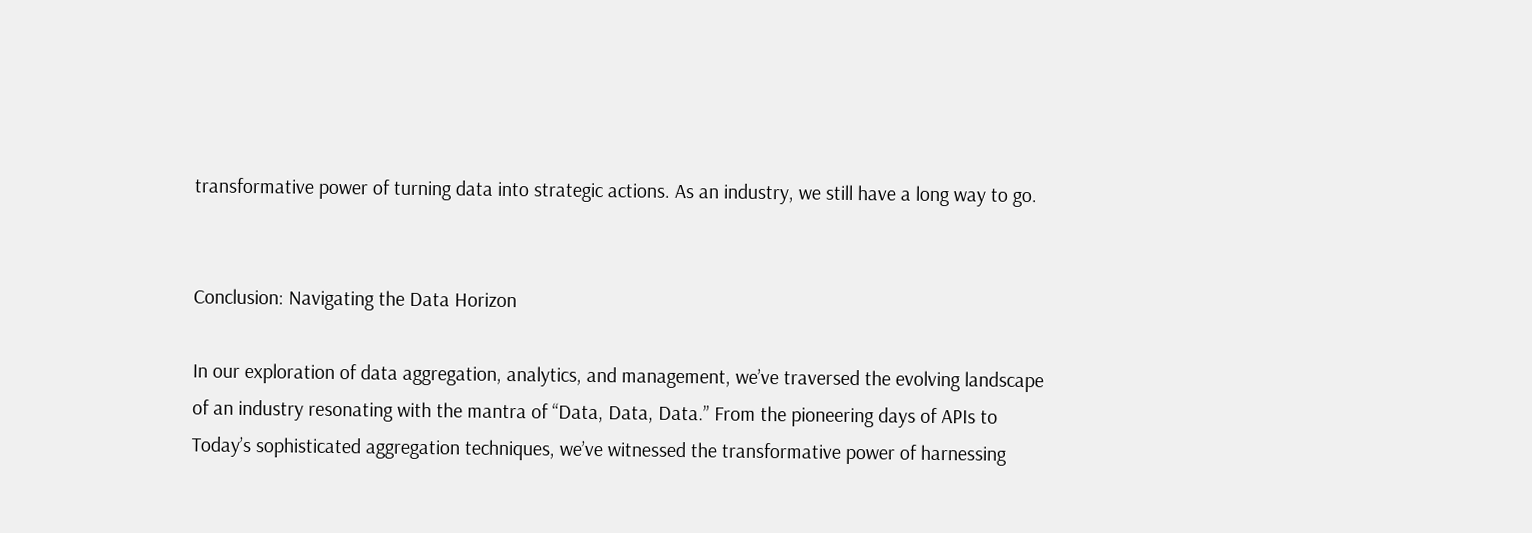transformative power of turning data into strategic actions. As an industry, we still have a long way to go.


Conclusion: Navigating the Data Horizon

In our exploration of data aggregation, analytics, and management, we’ve traversed the evolving landscape of an industry resonating with the mantra of “Data, Data, Data.” From the pioneering days of APIs to Today’s sophisticated aggregation techniques, we’ve witnessed the transformative power of harnessing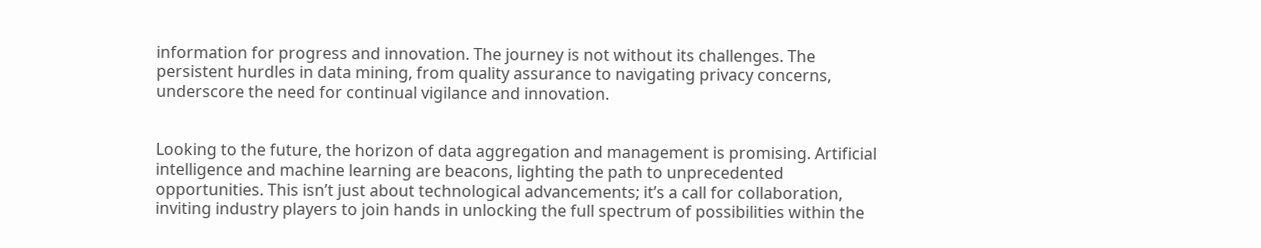information for progress and innovation. The journey is not without its challenges. The persistent hurdles in data mining, from quality assurance to navigating privacy concerns, underscore the need for continual vigilance and innovation.


Looking to the future, the horizon of data aggregation and management is promising. Artificial intelligence and machine learning are beacons, lighting the path to unprecedented opportunities. This isn’t just about technological advancements; it’s a call for collaboration, inviting industry players to join hands in unlocking the full spectrum of possibilities within the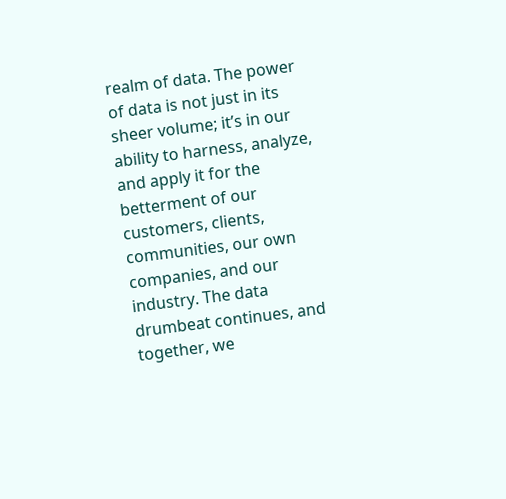realm of data. The power of data is not just in its sheer volume; it’s in our ability to harness, analyze, and apply it for the betterment of our customers, clients, communities, our own companies, and our industry. The data drumbeat continues, and together, we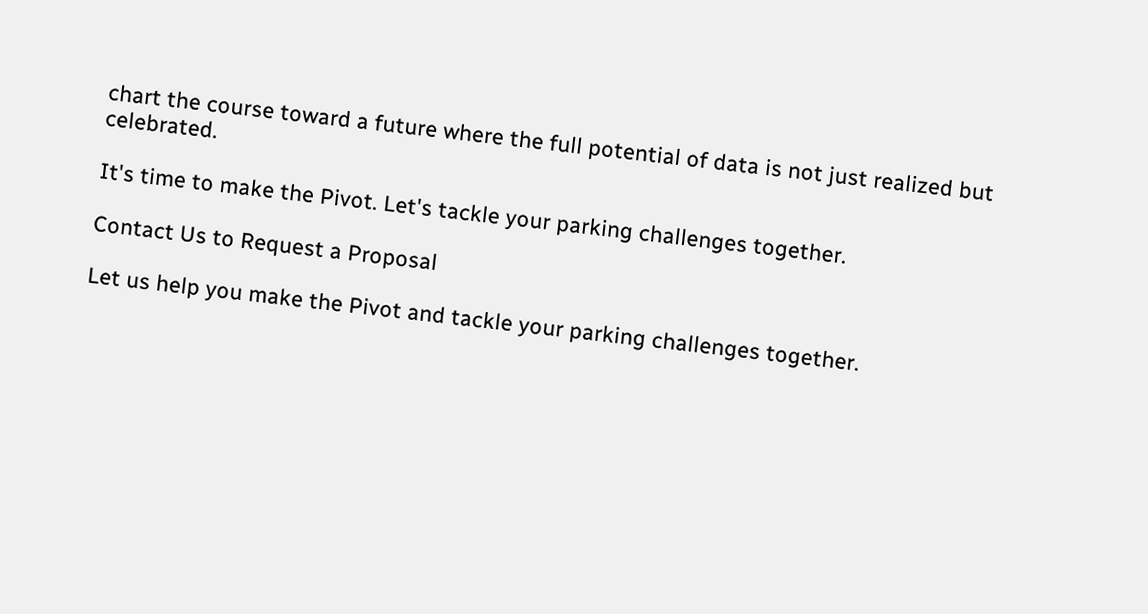chart the course toward a future where the full potential of data is not just realized but celebrated.

It's time to make the Pivot. Let's tackle your parking challenges together.

Contact Us to Request a Proposal

Let us help you make the Pivot and tackle your parking challenges together.